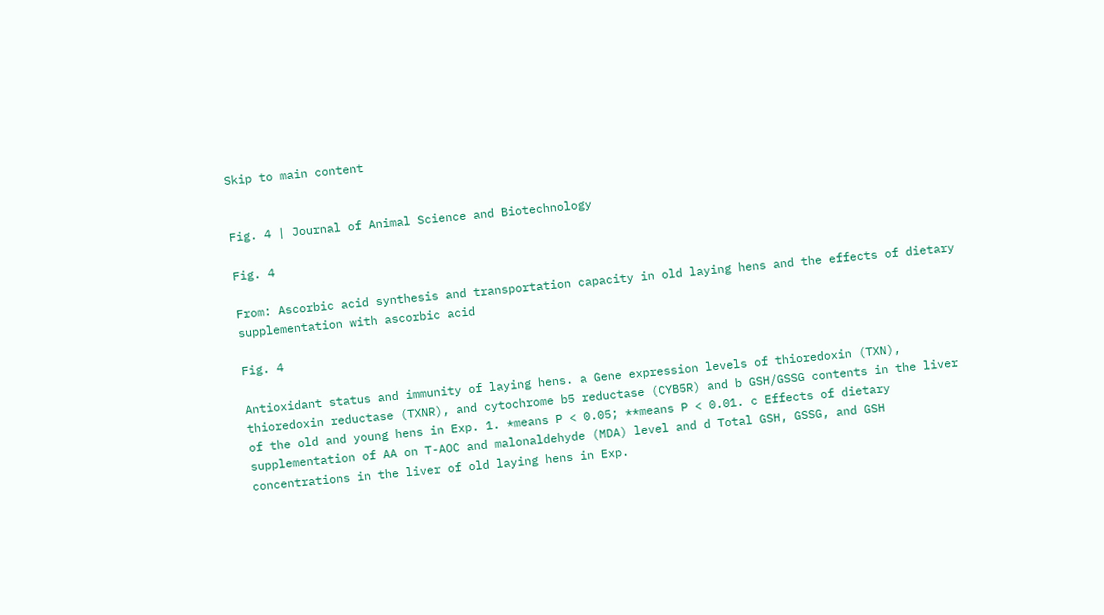Skip to main content


Fig. 4 | Journal of Animal Science and Biotechnology

Fig. 4

From: Ascorbic acid synthesis and transportation capacity in old laying hens and the effects of dietary supplementation with ascorbic acid

Fig. 4

Antioxidant status and immunity of laying hens. a Gene expression levels of thioredoxin (TXN), thioredoxin reductase (TXNR), and cytochrome b5 reductase (CYB5R) and b GSH/GSSG contents in the liver of the old and young hens in Exp. 1. *means P < 0.05; **means P < 0.01. c Effects of dietary supplementation of AA on T-AOC and malonaldehyde (MDA) level and d Total GSH, GSSG, and GSH concentrations in the liver of old laying hens in Exp.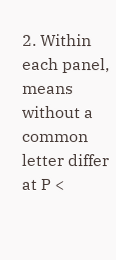2. Within each panel, means without a common letter differ at P <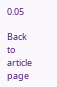0.05

Back to article page